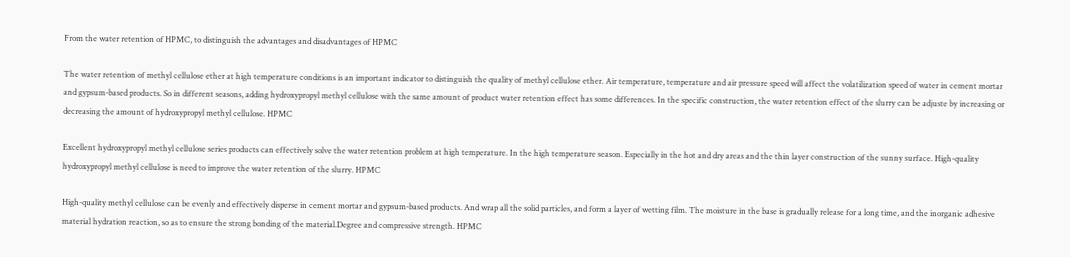From the water retention of HPMC, to distinguish the advantages and disadvantages of HPMC

The water retention of methyl cellulose ether at high temperature conditions is an important indicator to distinguish the quality of methyl cellulose ether. Air temperature, temperature and air pressure speed will affect the volatilization speed of water in cement mortar and gypsum-based products. So in different seasons, adding hydroxypropyl methyl cellulose with the same amount of product water retention effect has some differences. In the specific construction, the water retention effect of the slurry can be adjuste by increasing or decreasing the amount of hydroxypropyl methyl cellulose. HPMC

Excellent hydroxypropyl methyl cellulose series products can effectively solve the water retention problem at high temperature. In the high temperature season. Especially in the hot and dry areas and the thin layer construction of the sunny surface. High-quality hydroxypropyl methyl cellulose is need to improve the water retention of the slurry. HPMC

High-quality methyl cellulose can be evenly and effectively disperse in cement mortar and gypsum-based products. And wrap all the solid particles, and form a layer of wetting film. The moisture in the base is gradually release for a long time, and the inorganic adhesive material hydration reaction, so as to ensure the strong bonding of the material.Degree and compressive strength. HPMC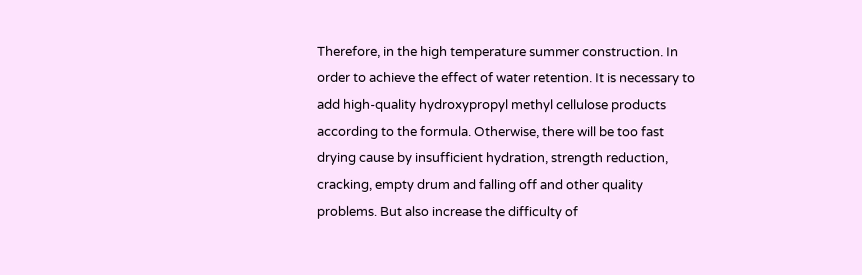Therefore, in the high temperature summer construction. In order to achieve the effect of water retention. It is necessary to add high-quality hydroxypropyl methyl cellulose products according to the formula. Otherwise, there will be too fast drying cause by insufficient hydration, strength reduction, cracking, empty drum and falling off and other quality problems. But also increase the difficulty of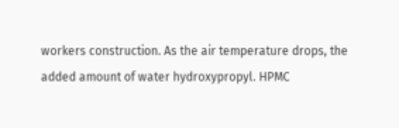workers construction. As the air temperature drops, the added amount of water hydroxypropyl. HPMC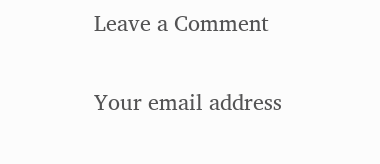Leave a Comment

Your email address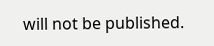will not be published.